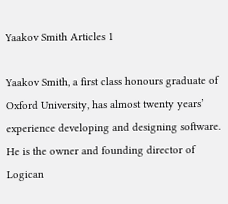Yaakov Smith Articles 1

Yaakov Smith, a first class honours graduate of Oxford University, has almost twenty years’ experience developing and designing software. He is the owner and founding director of Logican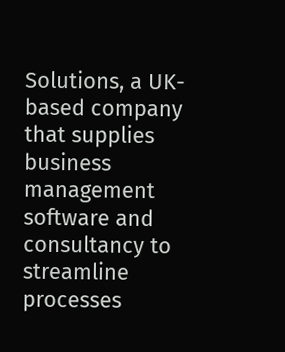Solutions, a UK-based company that supplies business management software and consultancy to streamline processes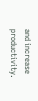and increase productivity.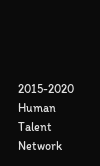2015-2020 Human Talent Network